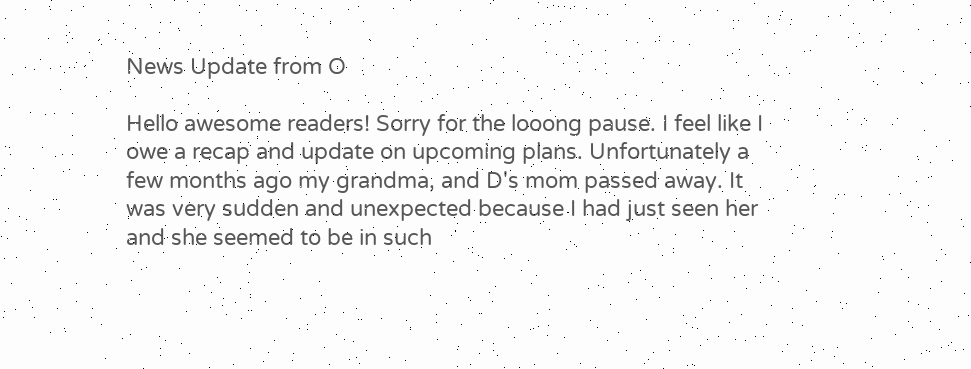News Update from O

Hello awesome readers! Sorry for the looong pause. I feel like I owe a recap and update on upcoming plans. Unfortunately a few months ago my grandma, and D's mom passed away. It was very sudden and unexpected because I had just seen her and she seemed to be in such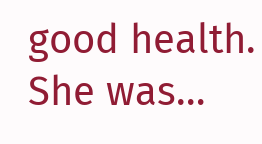good health. She was…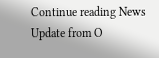Continue reading News Update from O